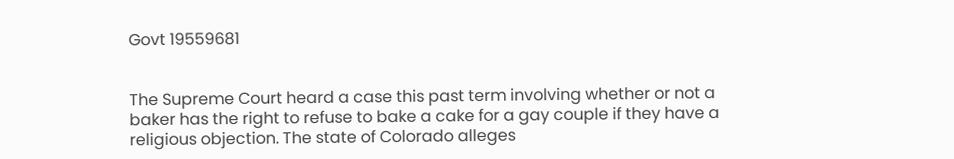Govt 19559681


The Supreme Court heard a case this past term involving whether or not a baker has the right to refuse to bake a cake for a gay couple if they have a religious objection. The state of Colorado alleges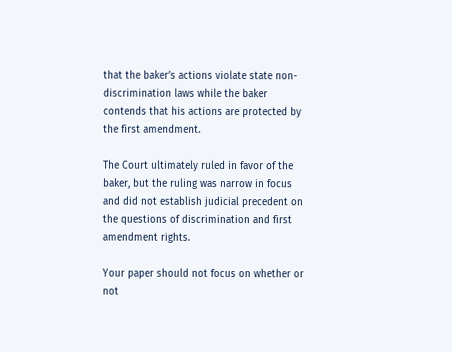that the baker’s actions violate state non-discrimination laws while the baker contends that his actions are protected by the first amendment.

The Court ultimately ruled in favor of the baker, but the ruling was narrow in focus and did not establish judicial precedent on the questions of discrimination and first amendment rights.

Your paper should not focus on whether or not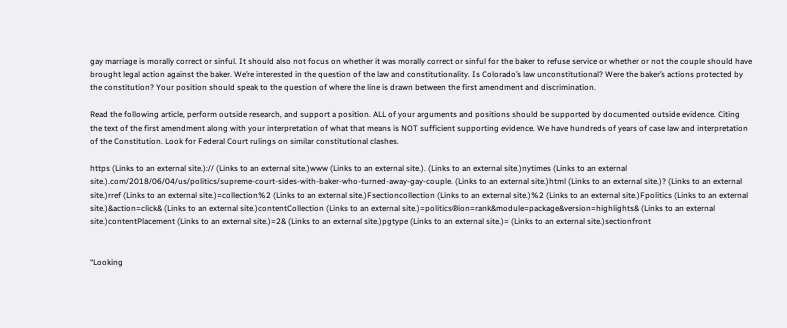gay marriage is morally correct or sinful. It should also not focus on whether it was morally correct or sinful for the baker to refuse service or whether or not the couple should have brought legal action against the baker. We’re interested in the question of the law and constitutionality. Is Colorado’s law unconstitutional? Were the baker’s actions protected by the constitution? Your position should speak to the question of where the line is drawn between the first amendment and discrimination.

Read the following article, perform outside research, and support a position. ALL of your arguments and positions should be supported by documented outside evidence. Citing the text of the first amendment along with your interpretation of what that means is NOT sufficient supporting evidence. We have hundreds of years of case law and interpretation of the Constitution. Look for Federal Court rulings on similar constitutional clashes.

https (Links to an external site.):// (Links to an external site.)www (Links to an external site.). (Links to an external site.)nytimes (Links to an external site.).com/2018/06/04/us/politics/supreme-court-sides-with-baker-who-turned-away-gay-couple. (Links to an external site.)html (Links to an external site.)? (Links to an external site.)rref (Links to an external site.)=collection%2 (Links to an external site.)Fsectioncollection (Links to an external site.)%2 (Links to an external site.)Fpolitics (Links to an external site.)&action=click& (Links to an external site.)contentCollection (Links to an external site.)=politics®ion=rank&module=package&version=highlights& (Links to an external site.)contentPlacement (Links to an external site.)=2& (Links to an external site.)pgtype (Links to an external site.)= (Links to an external site.)sectionfront


“Looking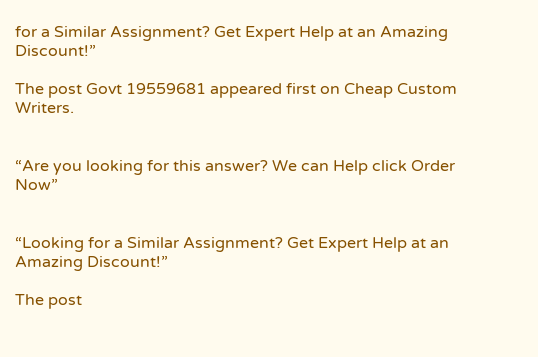for a Similar Assignment? Get Expert Help at an Amazing Discount!”

The post Govt 19559681 appeared first on Cheap Custom Writers.


“Are you looking for this answer? We can Help click Order Now”


“Looking for a Similar Assignment? Get Expert Help at an Amazing Discount!”

The post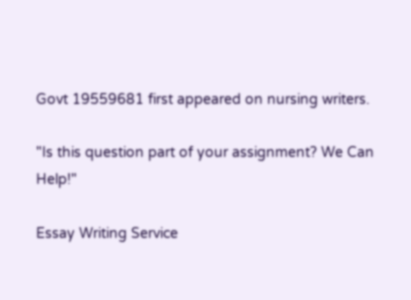Govt 19559681 first appeared on nursing writers.

"Is this question part of your assignment? We Can Help!"

Essay Writing Service